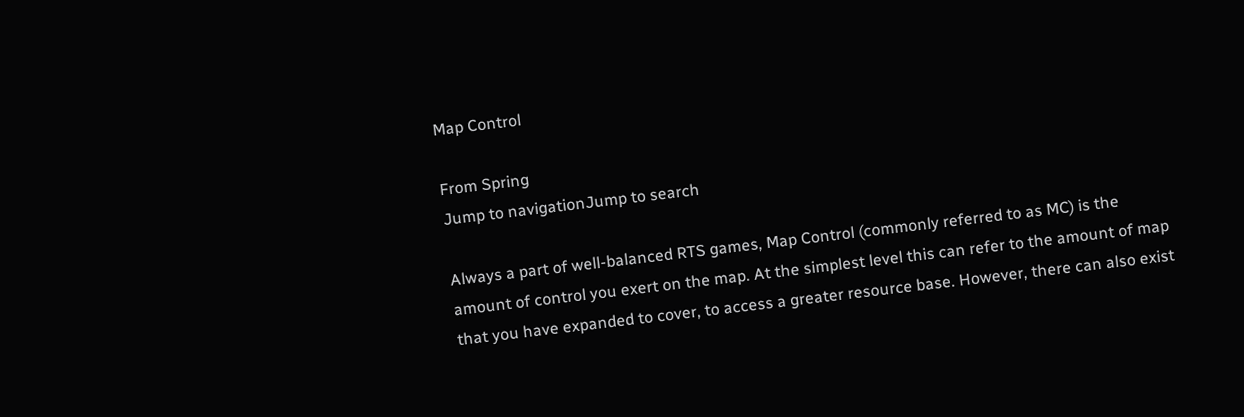Map Control

From Spring
Jump to navigationJump to search

Always a part of well-balanced RTS games, Map Control (commonly referred to as MC) is the amount of control you exert on the map. At the simplest level this can refer to the amount of map that you have expanded to cover, to access a greater resource base. However, there can also exist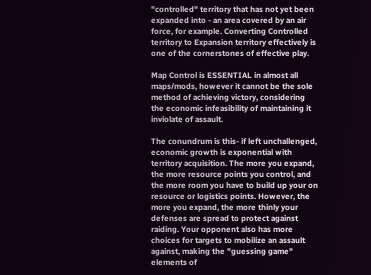"controlled" territory that has not yet been expanded into - an area covered by an air force, for example. Converting Controlled territory to Expansion territory effectively is one of the cornerstones of effective play.

Map Control is ESSENTIAL in almost all maps/mods, however it cannot be the sole method of achieving victory, considering the economic infeasibility of maintaining it inviolate of assault.

The conundrum is this- if left unchallenged, economic growth is exponential with territory acquisition. The more you expand, the more resource points you control, and the more room you have to build up your on resource or logistics points. However, the more you expand, the more thinly your defenses are spread to protect against raiding. Your opponent also has more choices for targets to mobilize an assault against, making the "guessing game" elements of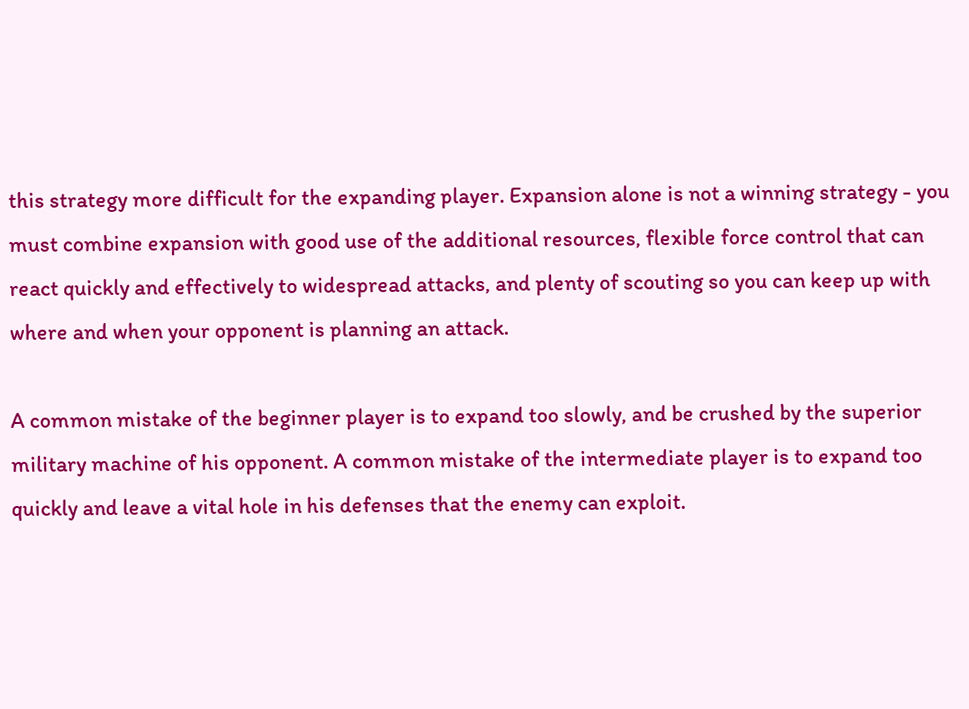this strategy more difficult for the expanding player. Expansion alone is not a winning strategy - you must combine expansion with good use of the additional resources, flexible force control that can react quickly and effectively to widespread attacks, and plenty of scouting so you can keep up with where and when your opponent is planning an attack.

A common mistake of the beginner player is to expand too slowly, and be crushed by the superior military machine of his opponent. A common mistake of the intermediate player is to expand too quickly and leave a vital hole in his defenses that the enemy can exploit.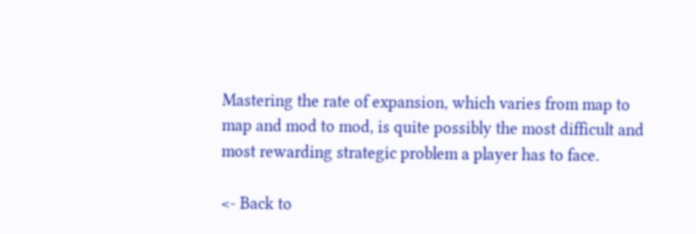Mastering the rate of expansion, which varies from map to map and mod to mod, is quite possibly the most difficult and most rewarding strategic problem a player has to face.

<- Back to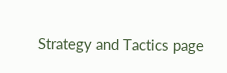Strategy and Tactics page